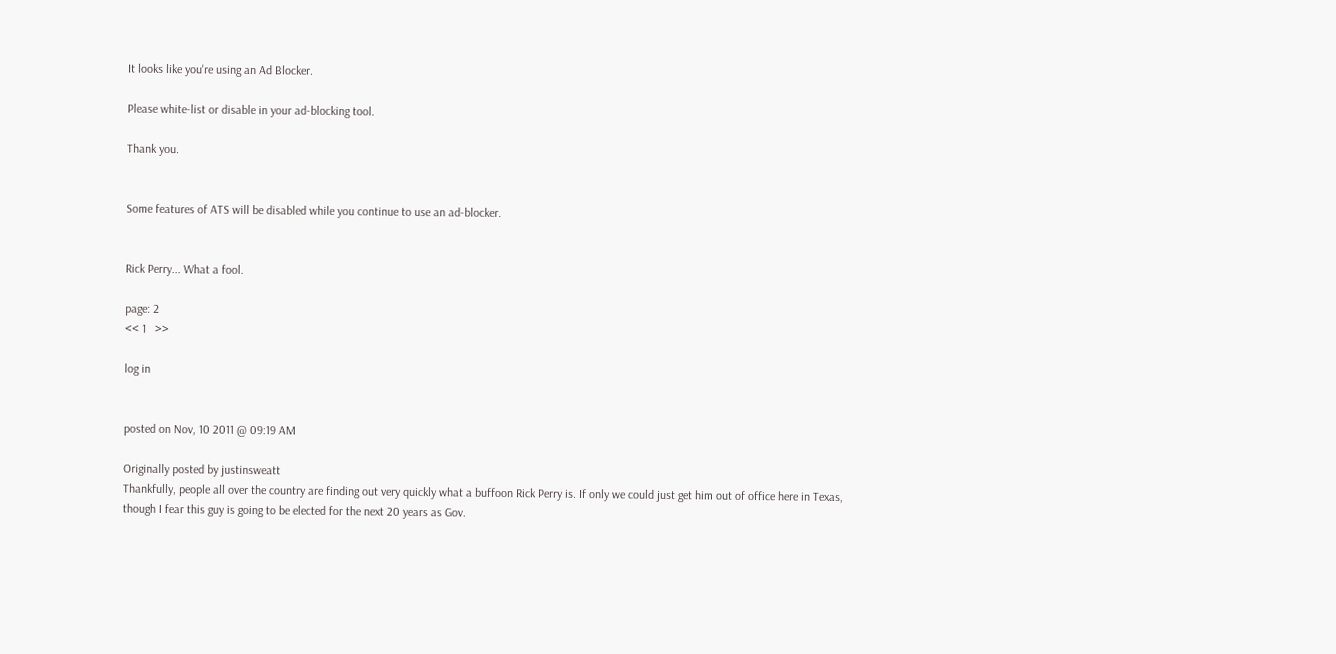It looks like you're using an Ad Blocker.

Please white-list or disable in your ad-blocking tool.

Thank you.


Some features of ATS will be disabled while you continue to use an ad-blocker.


Rick Perry... What a fool.

page: 2
<< 1   >>

log in


posted on Nov, 10 2011 @ 09:19 AM

Originally posted by justinsweatt
Thankfully, people all over the country are finding out very quickly what a buffoon Rick Perry is. If only we could just get him out of office here in Texas, though I fear this guy is going to be elected for the next 20 years as Gov.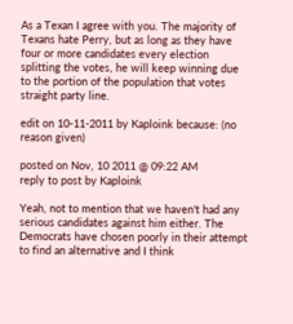As a Texan I agree with you. The majority of Texans hate Perry, but as long as they have four or more candidates every election splitting the votes, he will keep winning due to the portion of the population that votes straight party line.

edit on 10-11-2011 by Kaploink because: (no reason given)

posted on Nov, 10 2011 @ 09:22 AM
reply to post by Kaploink

Yeah, not to mention that we haven't had any serious candidates against him either. The Democrats have chosen poorly in their attempt to find an alternative and I think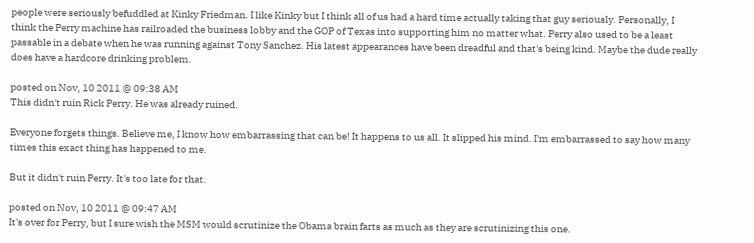people were seriously befuddled at Kinky Friedman. I like Kinky but I think all of us had a hard time actually taking that guy seriously. Personally, I think the Perry machine has railroaded the business lobby and the GOP of Texas into supporting him no matter what. Perry also used to be a least passable in a debate when he was running against Tony Sanchez. His latest appearances have been dreadful and that's being kind. Maybe the dude really does have a hardcore drinking problem.

posted on Nov, 10 2011 @ 09:38 AM
This didn't ruin Rick Perry. He was already ruined.

Everyone forgets things. Believe me, I know how embarrassing that can be! It happens to us all. It slipped his mind. I'm embarrassed to say how many times this exact thing has happened to me.

But it didn't ruin Perry. It's too late for that.

posted on Nov, 10 2011 @ 09:47 AM
It's over for Perry, but I sure wish the MSM would scrutinize the Obama brain farts as much as they are scrutinizing this one.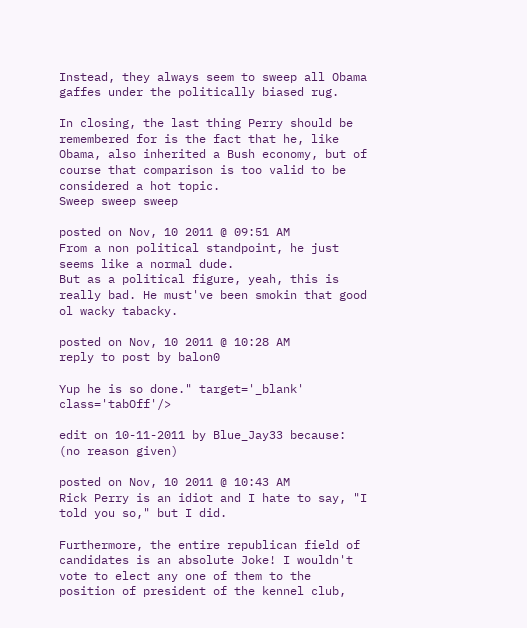Instead, they always seem to sweep all Obama gaffes under the politically biased rug.

In closing, the last thing Perry should be remembered for is the fact that he, like Obama, also inherited a Bush economy, but of course that comparison is too valid to be considered a hot topic.
Sweep sweep sweep

posted on Nov, 10 2011 @ 09:51 AM
From a non political standpoint, he just seems like a normal dude.
But as a political figure, yeah, this is really bad. He must've been smokin that good ol wacky tabacky.

posted on Nov, 10 2011 @ 10:28 AM
reply to post by balon0

Yup he is so done." target='_blank' class='tabOff'/>

edit on 10-11-2011 by Blue_Jay33 because: (no reason given)

posted on Nov, 10 2011 @ 10:43 AM
Rick Perry is an idiot and I hate to say, "I told you so," but I did.

Furthermore, the entire republican field of candidates is an absolute Joke! I wouldn't vote to elect any one of them to the position of president of the kennel club,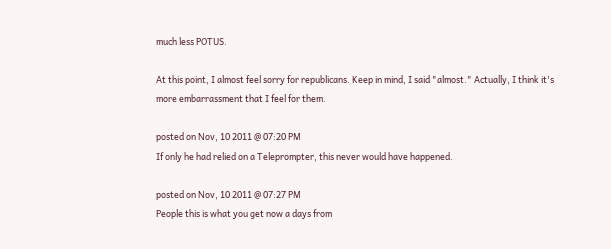much less POTUS.

At this point, I almost feel sorry for republicans. Keep in mind, I said "almost." Actually, I think it's more embarrassment that I feel for them.

posted on Nov, 10 2011 @ 07:20 PM
If only he had relied on a Teleprompter, this never would have happened.

posted on Nov, 10 2011 @ 07:27 PM
People this is what you get now a days from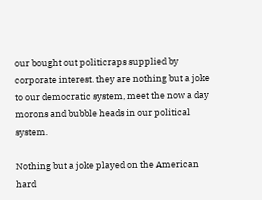our bought out politicraps supplied by corporate interest. they are nothing but a joke to our democratic system, meet the now a day morons and bubble heads in our political system.

Nothing but a joke played on the American hard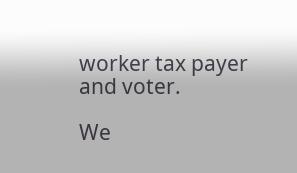worker tax payer and voter.

We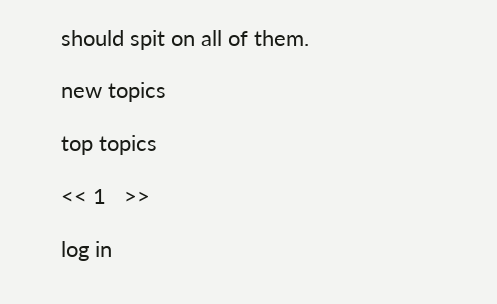should spit on all of them.

new topics

top topics

<< 1   >>

log in